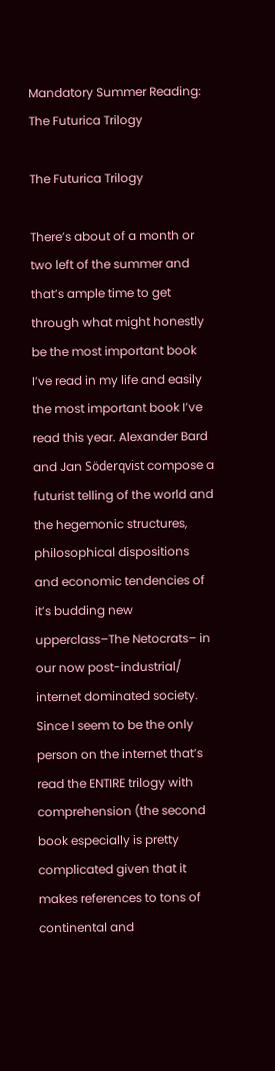Mandatory Summer Reading: The Futurica Trilogy

The Futurica Trilogy

There’s about of a month or two left of the summer and that’s ample time to get through what might honestly be the most important book I’ve read in my life and easily the most important book I’ve read this year. Alexander Bard and Jan Söderqvist compose a futurist telling of the world and the hegemonic structures, philosophical dispositions  and economic tendencies of it’s budding new upperclass–The Netocrats– in our now post-industrial/ internet dominated society. Since I seem to be the only person on the internet that’s read the ENTIRE trilogy with comprehension (the second book especially is pretty complicated given that it makes references to tons of continental and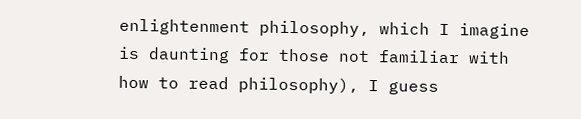enlightenment philosophy, which I imagine is daunting for those not familiar with how to read philosophy), I guess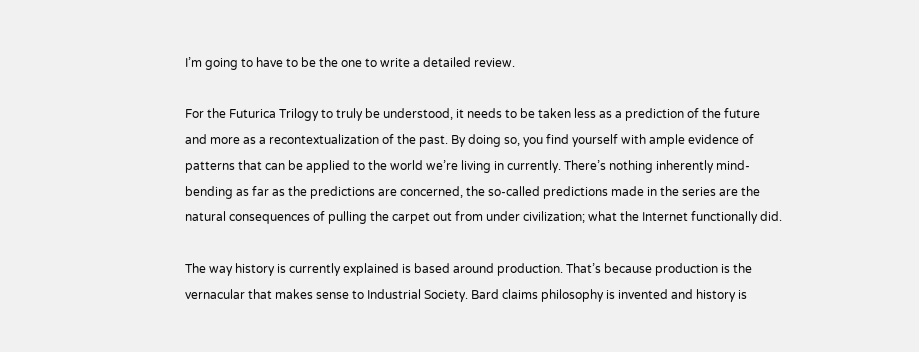I’m going to have to be the one to write a detailed review.

For the Futurica Trilogy to truly be understood, it needs to be taken less as a prediction of the future and more as a recontextualization of the past. By doing so, you find yourself with ample evidence of patterns that can be applied to the world we’re living in currently. There’s nothing inherently mind-bending as far as the predictions are concerned, the so-called predictions made in the series are the natural consequences of pulling the carpet out from under civilization; what the Internet functionally did.

The way history is currently explained is based around production. That’s because production is the vernacular that makes sense to Industrial Society. Bard claims philosophy is invented and history is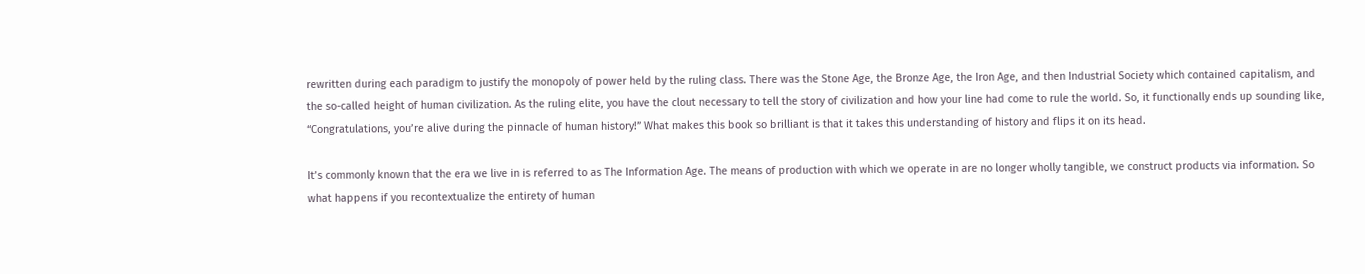rewritten during each paradigm to justify the monopoly of power held by the ruling class. There was the Stone Age, the Bronze Age, the Iron Age, and then Industrial Society which contained capitalism, and the so-called height of human civilization. As the ruling elite, you have the clout necessary to tell the story of civilization and how your line had come to rule the world. So, it functionally ends up sounding like, “Congratulations, you’re alive during the pinnacle of human history!” What makes this book so brilliant is that it takes this understanding of history and flips it on its head.

It’s commonly known that the era we live in is referred to as The Information Age. The means of production with which we operate in are no longer wholly tangible, we construct products via information. So what happens if you recontextualize the entirety of human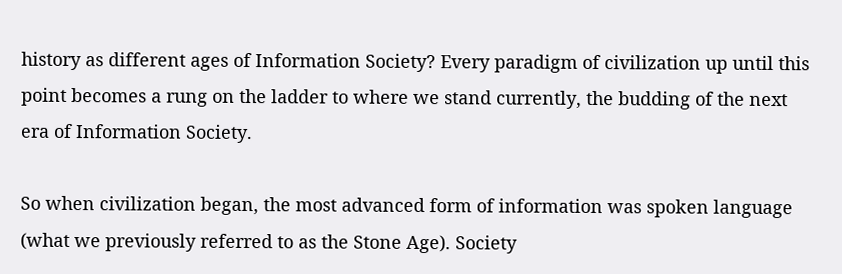history as different ages of Information Society? Every paradigm of civilization up until this point becomes a rung on the ladder to where we stand currently, the budding of the next era of Information Society.

So when civilization began, the most advanced form of information was spoken language (what we previously referred to as the Stone Age). Society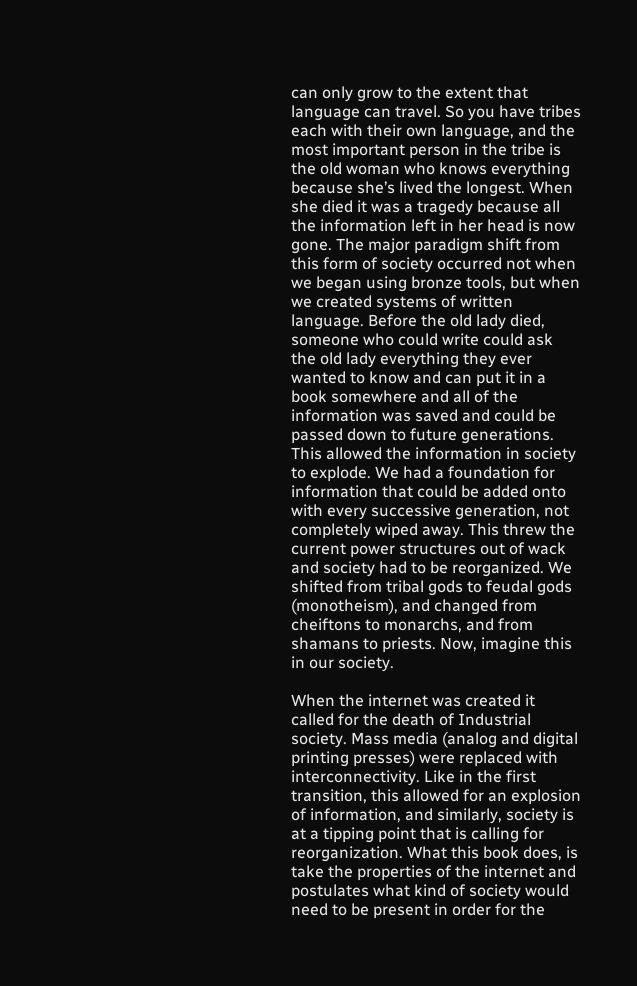can only grow to the extent that language can travel. So you have tribes each with their own language, and the most important person in the tribe is the old woman who knows everything because she’s lived the longest. When she died it was a tragedy because all the information left in her head is now gone. The major paradigm shift from this form of society occurred not when we began using bronze tools, but when we created systems of written language. Before the old lady died, someone who could write could ask the old lady everything they ever wanted to know and can put it in a book somewhere and all of the information was saved and could be passed down to future generations. This allowed the information in society to explode. We had a foundation for information that could be added onto with every successive generation, not completely wiped away. This threw the current power structures out of wack and society had to be reorganized. We shifted from tribal gods to feudal gods (monotheism), and changed from cheiftons to monarchs, and from shamans to priests. Now, imagine this in our society.

When the internet was created it called for the death of Industrial society. Mass media (analog and digital printing presses) were replaced with interconnectivity. Like in the first transition, this allowed for an explosion of information, and similarly, society is at a tipping point that is calling for reorganization. What this book does, is take the properties of the internet and postulates what kind of society would need to be present in order for the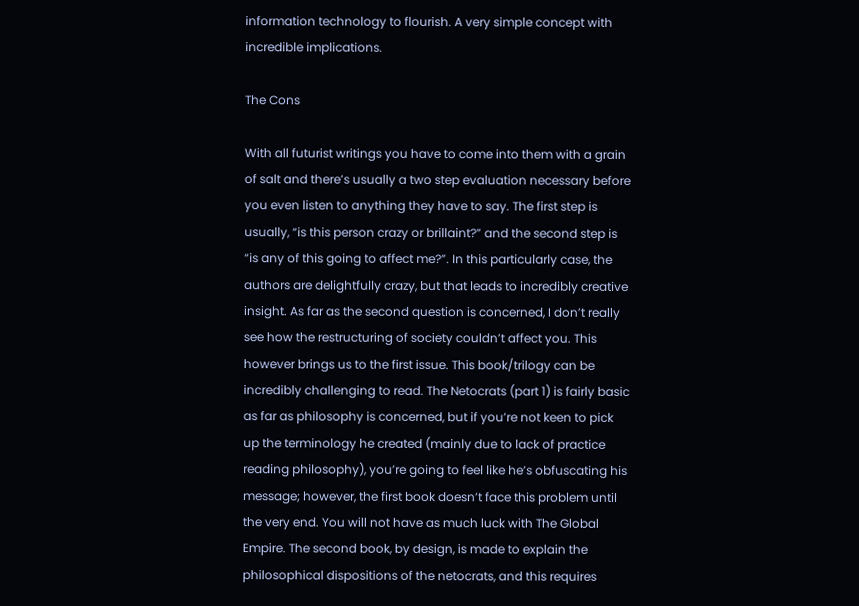information technology to flourish. A very simple concept with incredible implications.

The Cons

With all futurist writings you have to come into them with a grain of salt and there’s usually a two step evaluation necessary before you even listen to anything they have to say. The first step is usually, “is this person crazy or brillaint?” and the second step is “is any of this going to affect me?”. In this particularly case, the authors are delightfully crazy, but that leads to incredibly creative insight. As far as the second question is concerned, I don’t really see how the restructuring of society couldn’t affect you. This however brings us to the first issue. This book/trilogy can be incredibly challenging to read. The Netocrats (part 1) is fairly basic as far as philosophy is concerned, but if you’re not keen to pick up the terminology he created (mainly due to lack of practice reading philosophy), you’re going to feel like he’s obfuscating his message; however, the first book doesn’t face this problem until the very end. You will not have as much luck with The Global Empire. The second book, by design, is made to explain the philosophical dispositions of the netocrats, and this requires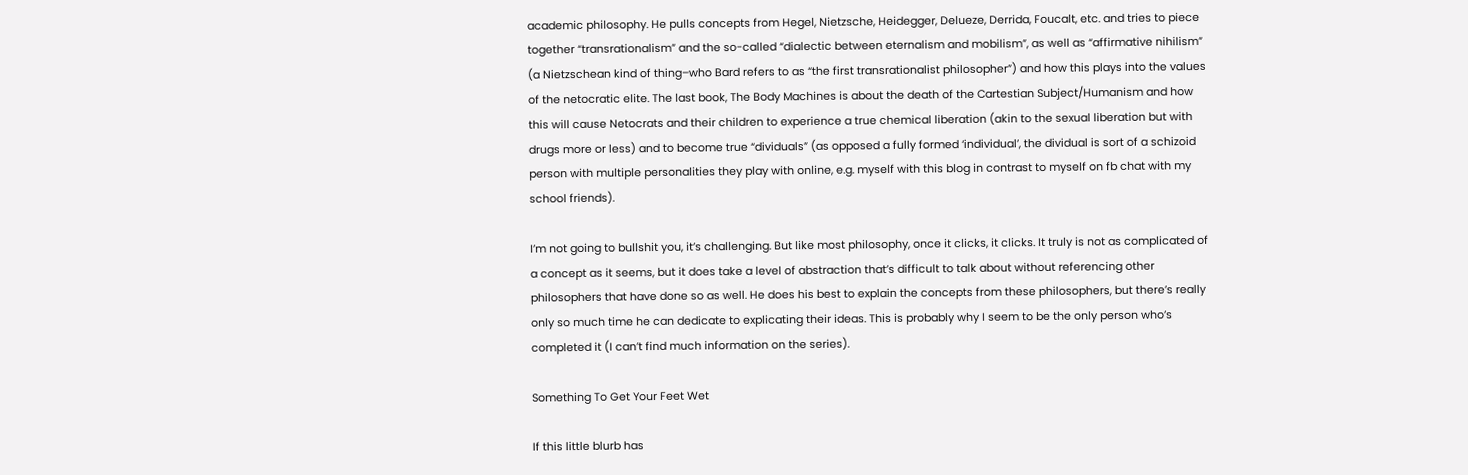academic philosophy. He pulls concepts from Hegel, Nietzsche, Heidegger, Delueze, Derrida, Foucalt, etc. and tries to piece together “transrationalism” and the so-called “dialectic between eternalism and mobilism”, as well as “affirmative nihilism” (a Nietzschean kind of thing–who Bard refers to as “the first transrationalist philosopher”) and how this plays into the values of the netocratic elite. The last book, The Body Machines is about the death of the Cartestian Subject/Humanism and how this will cause Netocrats and their children to experience a true chemical liberation (akin to the sexual liberation but with drugs more or less) and to become true “dividuals” (as opposed a fully formed ‘individual’, the dividual is sort of a schizoid person with multiple personalities they play with online, e.g. myself with this blog in contrast to myself on fb chat with my school friends).

I’m not going to bullshit you, it’s challenging. But like most philosophy, once it clicks, it clicks. It truly is not as complicated of a concept as it seems, but it does take a level of abstraction that’s difficult to talk about without referencing other philosophers that have done so as well. He does his best to explain the concepts from these philosophers, but there’s really only so much time he can dedicate to explicating their ideas. This is probably why I seem to be the only person who’s completed it (I can’t find much information on the series).

Something To Get Your Feet Wet

If this little blurb has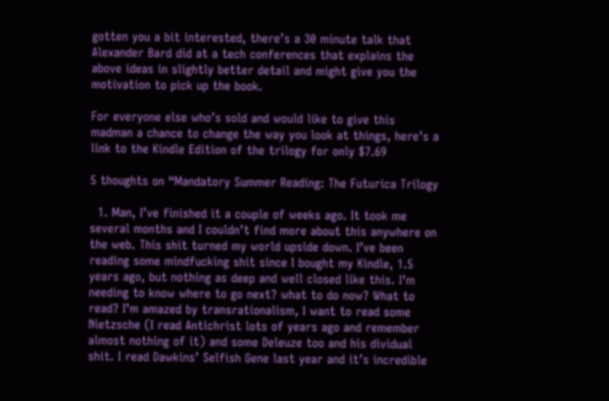gotten you a bit interested, there’s a 30 minute talk that Alexander Bard did at a tech conferences that explains the above ideas in slightly better detail and might give you the motivation to pick up the book.

For everyone else who’s sold and would like to give this madman a chance to change the way you look at things, here’s a link to the Kindle Edition of the trilogy for only $7.69

5 thoughts on “Mandatory Summer Reading: The Futurica Trilogy

  1. Man, I’ve finished it a couple of weeks ago. It took me several months and I couldn’t find more about this anywhere on the web. This shit turned my world upside down. I’ve been reading some mindfucking shit since I bought my Kindle, 1.5 years ago, but nothing as deep and well closed like this. I’m needing to know where to go next? what to do now? What to read? I’m amazed by transrationalism, I want to read some Nietzsche (I read Antichrist lots of years ago and remember almost nothing of it) and some Deleuze too and his dividual shit. I read Dawkins’ Selfish Gene last year and it’s incredible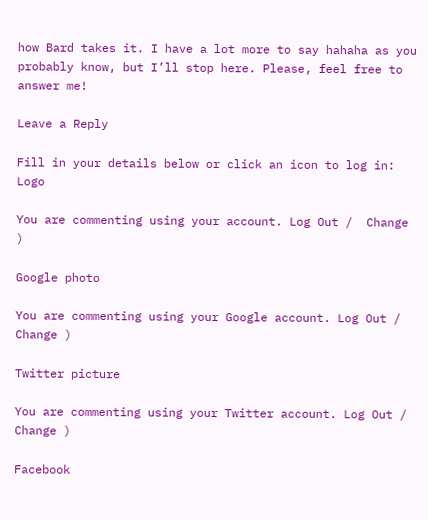how Bard takes it. I have a lot more to say hahaha as you probably know, but I’ll stop here. Please, feel free to answer me!

Leave a Reply

Fill in your details below or click an icon to log in: Logo

You are commenting using your account. Log Out /  Change )

Google photo

You are commenting using your Google account. Log Out /  Change )

Twitter picture

You are commenting using your Twitter account. Log Out /  Change )

Facebook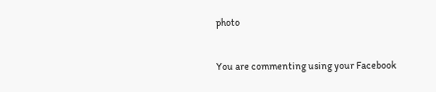photo

You are commenting using your Facebook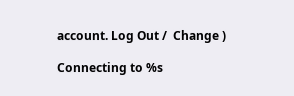account. Log Out /  Change )

Connecting to %s